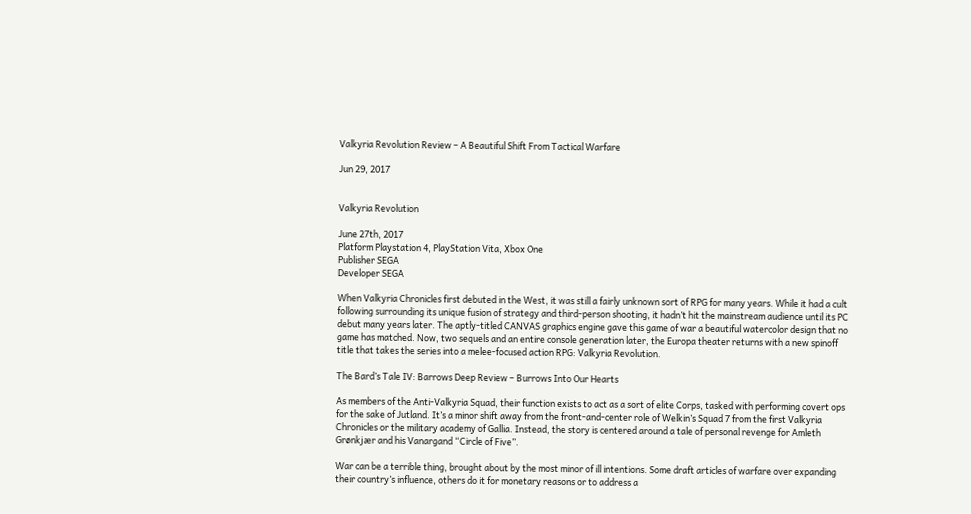Valkyria Revolution Review – A Beautiful Shift From Tactical Warfare

Jun 29, 2017


Valkyria Revolution

June 27th, 2017
Platform Playstation 4, PlayStation Vita, Xbox One
Publisher SEGA
Developer SEGA

When Valkyria Chronicles first debuted in the West, it was still a fairly unknown sort of RPG for many years. While it had a cult following surrounding its unique fusion of strategy and third-person shooting, it hadn’t hit the mainstream audience until its PC debut many years later. The aptly-titled CANVAS graphics engine gave this game of war a beautiful watercolor design that no game has matched. Now, two sequels and an entire console generation later, the Europa theater returns with a new spinoff title that takes the series into a melee-focused action RPG: Valkyria Revolution.

The Bard’s Tale IV: Barrows Deep Review – Burrows Into Our Hearts

As members of the Anti-Valkyria Squad, their function exists to act as a sort of elite Corps, tasked with performing covert ops for the sake of Jutland. It’s a minor shift away from the front-and-center role of Welkin’s Squad 7 from the first Valkyria Chronicles or the military academy of Gallia. Instead, the story is centered around a tale of personal revenge for Amleth Grønkjær and his Vanargand “Circle of Five”.

War can be a terrible thing, brought about by the most minor of ill intentions. Some draft articles of warfare over expanding their country’s influence, others do it for monetary reasons or to address a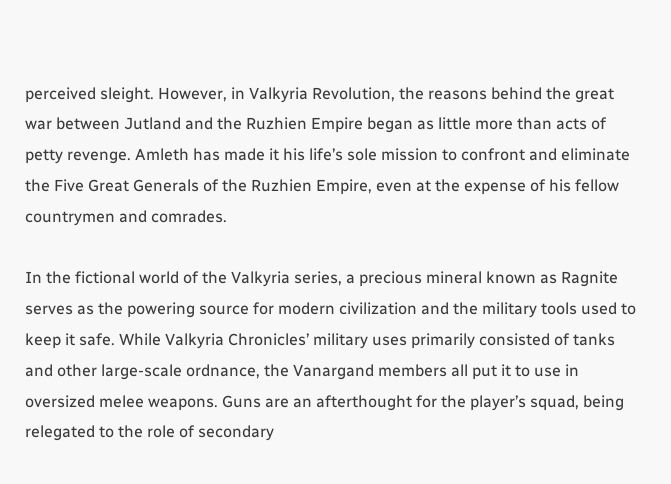perceived sleight. However, in Valkyria Revolution, the reasons behind the great war between Jutland and the Ruzhien Empire began as little more than acts of petty revenge. Amleth has made it his life’s sole mission to confront and eliminate the Five Great Generals of the Ruzhien Empire, even at the expense of his fellow countrymen and comrades.

In the fictional world of the Valkyria series, a precious mineral known as Ragnite serves as the powering source for modern civilization and the military tools used to keep it safe. While Valkyria Chronicles’ military uses primarily consisted of tanks and other large-scale ordnance, the Vanargand members all put it to use in oversized melee weapons. Guns are an afterthought for the player’s squad, being relegated to the role of secondary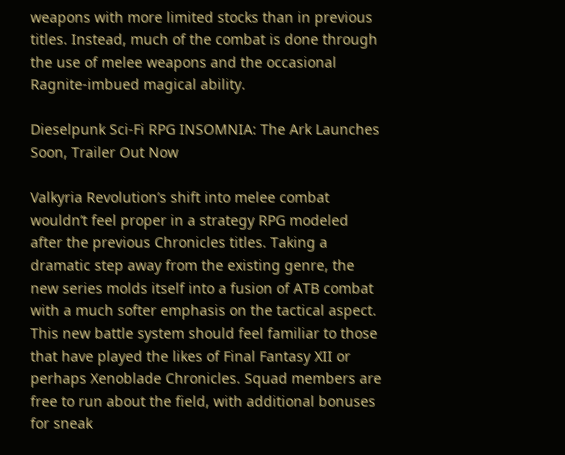weapons with more limited stocks than in previous titles. Instead, much of the combat is done through the use of melee weapons and the occasional Ragnite-imbued magical ability.

Dieselpunk Sci-Fi RPG INSOMNIA: The Ark Launches Soon, Trailer Out Now

Valkyria Revolution’s shift into melee combat wouldn’t feel proper in a strategy RPG modeled after the previous Chronicles titles. Taking a dramatic step away from the existing genre, the new series molds itself into a fusion of ATB combat with a much softer emphasis on the tactical aspect. This new battle system should feel familiar to those that have played the likes of Final Fantasy XII or perhaps Xenoblade Chronicles. Squad members are free to run about the field, with additional bonuses for sneak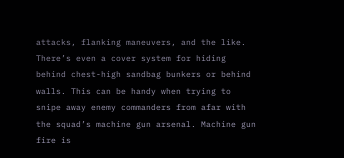attacks, flanking maneuvers, and the like. There’s even a cover system for hiding behind chest-high sandbag bunkers or behind walls. This can be handy when trying to snipe away enemy commanders from afar with the squad’s machine gun arsenal. Machine gun fire is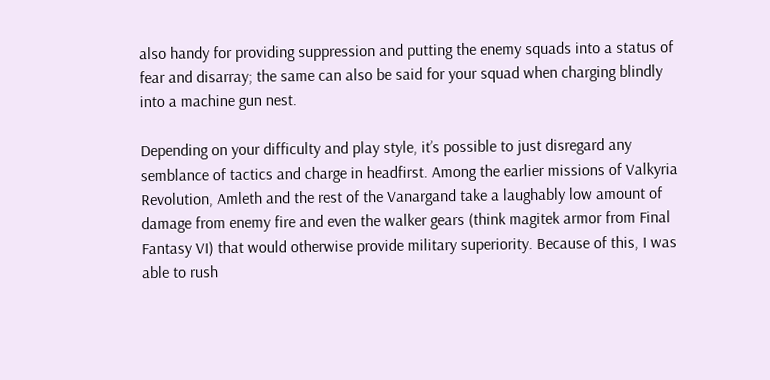also handy for providing suppression and putting the enemy squads into a status of fear and disarray; the same can also be said for your squad when charging blindly into a machine gun nest.

Depending on your difficulty and play style, it’s possible to just disregard any semblance of tactics and charge in headfirst. Among the earlier missions of Valkyria Revolution, Amleth and the rest of the Vanargand take a laughably low amount of damage from enemy fire and even the walker gears (think magitek armor from Final Fantasy VI) that would otherwise provide military superiority. Because of this, I was able to rush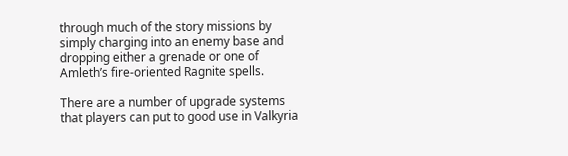through much of the story missions by simply charging into an enemy base and dropping either a grenade or one of Amleth’s fire-oriented Ragnite spells.

There are a number of upgrade systems that players can put to good use in Valkyria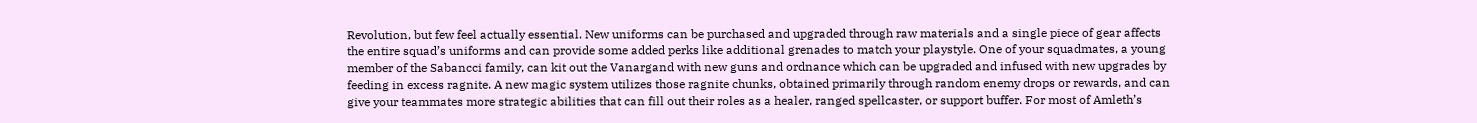Revolution, but few feel actually essential. New uniforms can be purchased and upgraded through raw materials and a single piece of gear affects the entire squad’s uniforms and can provide some added perks like additional grenades to match your playstyle. One of your squadmates, a young member of the Sabancci family, can kit out the Vanargand with new guns and ordnance which can be upgraded and infused with new upgrades by feeding in excess ragnite. A new magic system utilizes those ragnite chunks, obtained primarily through random enemy drops or rewards, and can give your teammates more strategic abilities that can fill out their roles as a healer, ranged spellcaster, or support buffer. For most of Amleth’s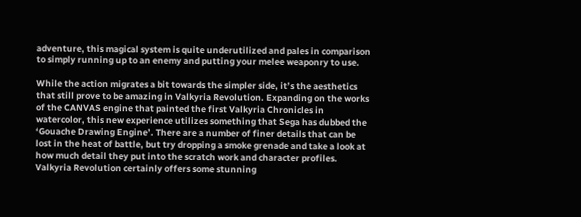adventure, this magical system is quite underutilized and pales in comparison to simply running up to an enemy and putting your melee weaponry to use.

While the action migrates a bit towards the simpler side, it’s the aesthetics that still prove to be amazing in Valkyria Revolution. Expanding on the works of the CANVAS engine that painted the first Valkyria Chronicles in watercolor, this new experience utilizes something that Sega has dubbed the ‘Gouache Drawing Engine’. There are a number of finer details that can be lost in the heat of battle, but try dropping a smoke grenade and take a look at how much detail they put into the scratch work and character profiles. Valkyria Revolution certainly offers some stunning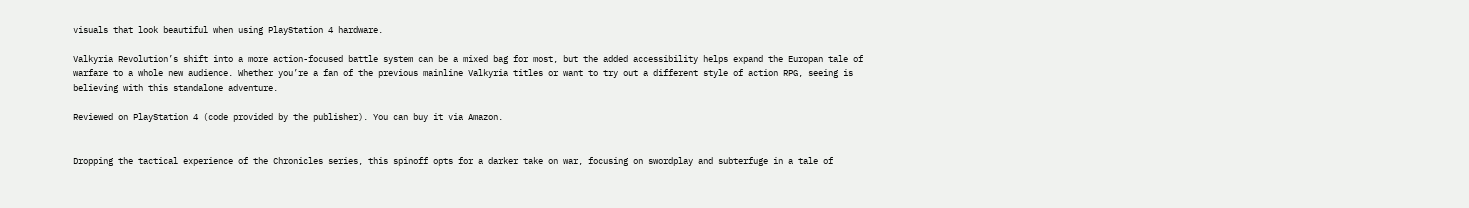visuals that look beautiful when using PlayStation 4 hardware.

Valkyria Revolution’s shift into a more action-focused battle system can be a mixed bag for most, but the added accessibility helps expand the Europan tale of warfare to a whole new audience. Whether you’re a fan of the previous mainline Valkyria titles or want to try out a different style of action RPG, seeing is believing with this standalone adventure.

Reviewed on PlayStation 4 (code provided by the publisher). You can buy it via Amazon.


Dropping the tactical experience of the Chronicles series, this spinoff opts for a darker take on war, focusing on swordplay and subterfuge in a tale of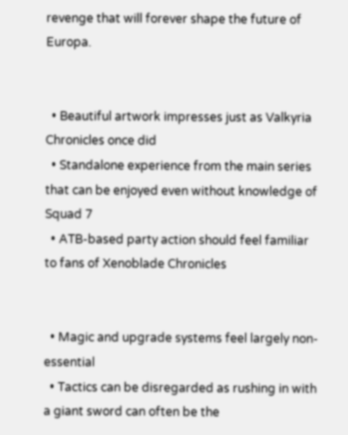revenge that will forever shape the future of Europa.


  • Beautiful artwork impresses just as Valkyria Chronicles once did
  • Standalone experience from the main series that can be enjoyed even without knowledge of Squad 7
  • ATB-based party action should feel familiar to fans of Xenoblade Chronicles


  • Magic and upgrade systems feel largely non-essential
  • Tactics can be disregarded as rushing in with a giant sword can often be the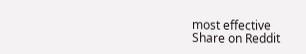most effective
Share on Reddit